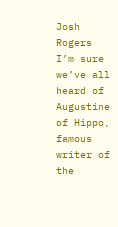Josh Rogers
I’m sure we’ve all heard of Augustine of Hippo, famous writer of the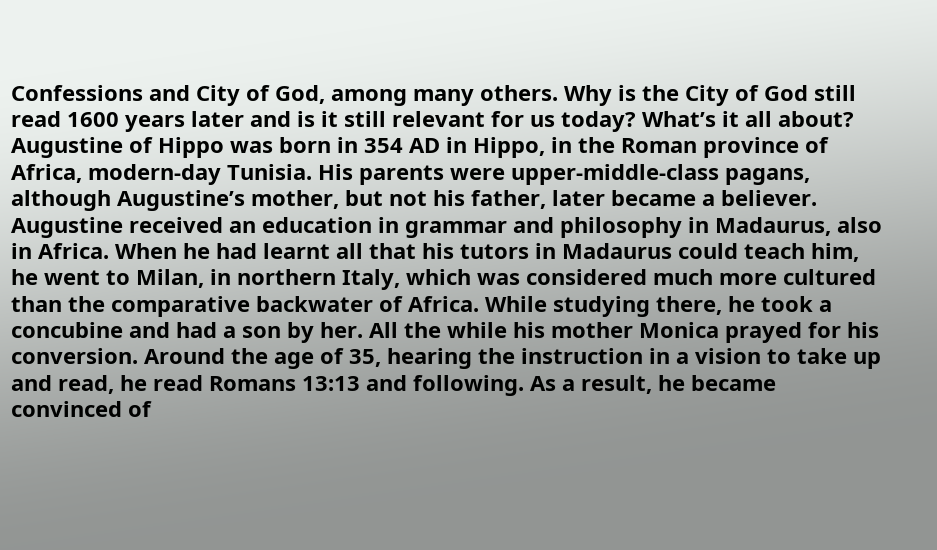Confessions and City of God, among many others. Why is the City of God still read 1600 years later and is it still relevant for us today? What’s it all about?
Augustine of Hippo was born in 354 AD in Hippo, in the Roman province of Africa, modern-day Tunisia. His parents were upper-middle-class pagans, although Augustine’s mother, but not his father, later became a believer. Augustine received an education in grammar and philosophy in Madaurus, also in Africa. When he had learnt all that his tutors in Madaurus could teach him, he went to Milan, in northern Italy, which was considered much more cultured than the comparative backwater of Africa. While studying there, he took a concubine and had a son by her. All the while his mother Monica prayed for his conversion. Around the age of 35, hearing the instruction in a vision to take up and read, he read Romans 13:13 and following. As a result, he became convinced of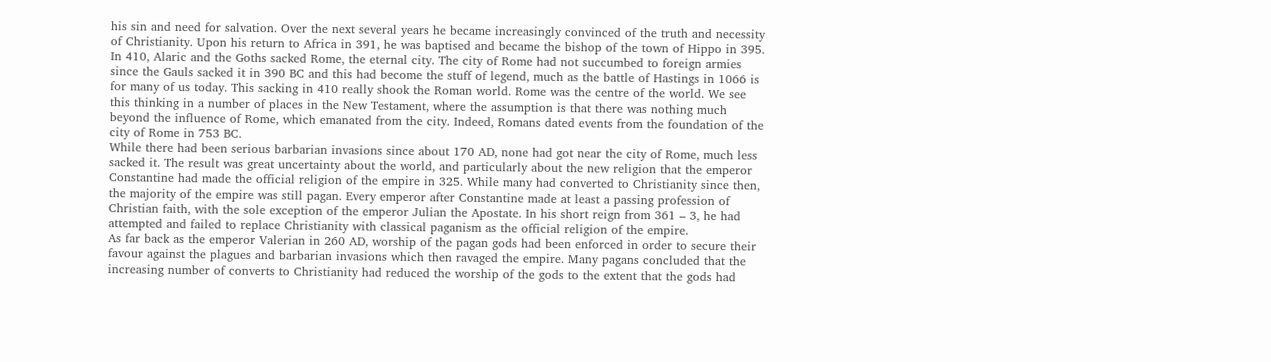his sin and need for salvation. Over the next several years he became increasingly convinced of the truth and necessity of Christianity. Upon his return to Africa in 391, he was baptised and became the bishop of the town of Hippo in 395.
In 410, Alaric and the Goths sacked Rome, the eternal city. The city of Rome had not succumbed to foreign armies since the Gauls sacked it in 390 BC and this had become the stuff of legend, much as the battle of Hastings in 1066 is for many of us today. This sacking in 410 really shook the Roman world. Rome was the centre of the world. We see this thinking in a number of places in the New Testament, where the assumption is that there was nothing much beyond the influence of Rome, which emanated from the city. Indeed, Romans dated events from the foundation of the city of Rome in 753 BC.
While there had been serious barbarian invasions since about 170 AD, none had got near the city of Rome, much less sacked it. The result was great uncertainty about the world, and particularly about the new religion that the emperor Constantine had made the official religion of the empire in 325. While many had converted to Christianity since then, the majority of the empire was still pagan. Every emperor after Constantine made at least a passing profession of Christian faith, with the sole exception of the emperor Julian the Apostate. In his short reign from 361 – 3, he had attempted and failed to replace Christianity with classical paganism as the official religion of the empire.
As far back as the emperor Valerian in 260 AD, worship of the pagan gods had been enforced in order to secure their favour against the plagues and barbarian invasions which then ravaged the empire. Many pagans concluded that the increasing number of converts to Christianity had reduced the worship of the gods to the extent that the gods had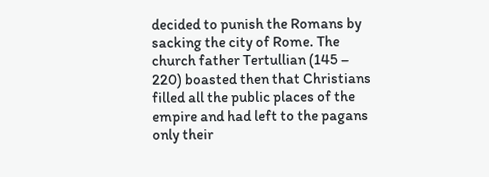decided to punish the Romans by sacking the city of Rome. The church father Tertullian (145 – 220) boasted then that Christians filled all the public places of the empire and had left to the pagans only their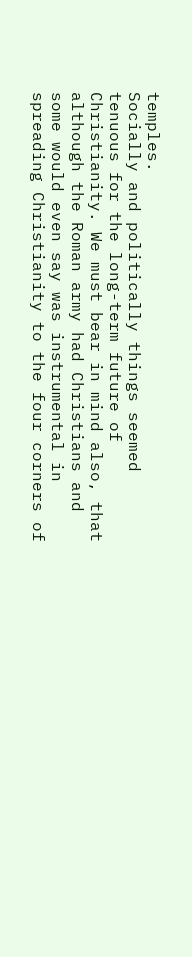temples.
Socially and politically things seemed tenuous for the long-term future of Christianity. We must bear in mind also, that although the Roman army had Christians and some would even say was instrumental in spreading Christianity to the four corners of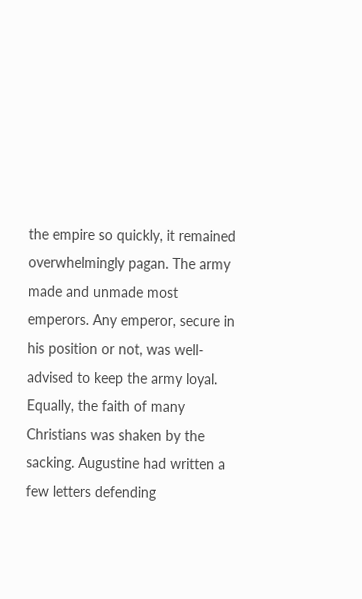the empire so quickly, it remained overwhelmingly pagan. The army made and unmade most emperors. Any emperor, secure in his position or not, was well-advised to keep the army loyal. Equally, the faith of many Christians was shaken by the sacking. Augustine had written a few letters defending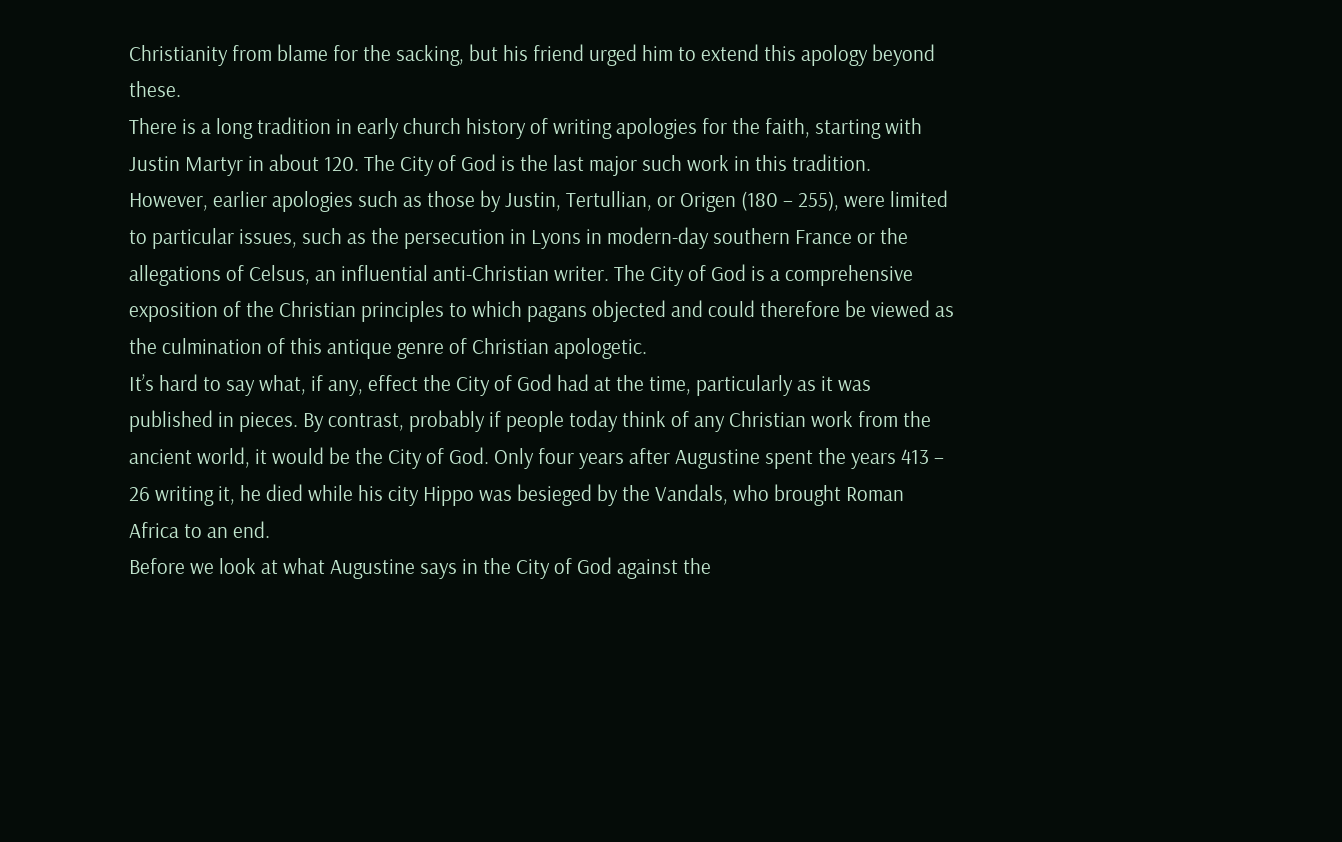Christianity from blame for the sacking, but his friend urged him to extend this apology beyond these.
There is a long tradition in early church history of writing apologies for the faith, starting with Justin Martyr in about 120. The City of God is the last major such work in this tradition. However, earlier apologies such as those by Justin, Tertullian, or Origen (180 – 255), were limited to particular issues, such as the persecution in Lyons in modern-day southern France or the allegations of Celsus, an influential anti-Christian writer. The City of God is a comprehensive exposition of the Christian principles to which pagans objected and could therefore be viewed as the culmination of this antique genre of Christian apologetic.
It’s hard to say what, if any, effect the City of God had at the time, particularly as it was published in pieces. By contrast, probably if people today think of any Christian work from the ancient world, it would be the City of God. Only four years after Augustine spent the years 413 – 26 writing it, he died while his city Hippo was besieged by the Vandals, who brought Roman Africa to an end.
Before we look at what Augustine says in the City of God against the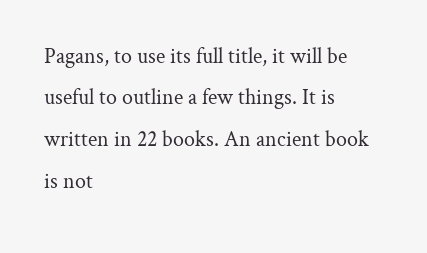Pagans, to use its full title, it will be useful to outline a few things. It is written in 22 books. An ancient book is not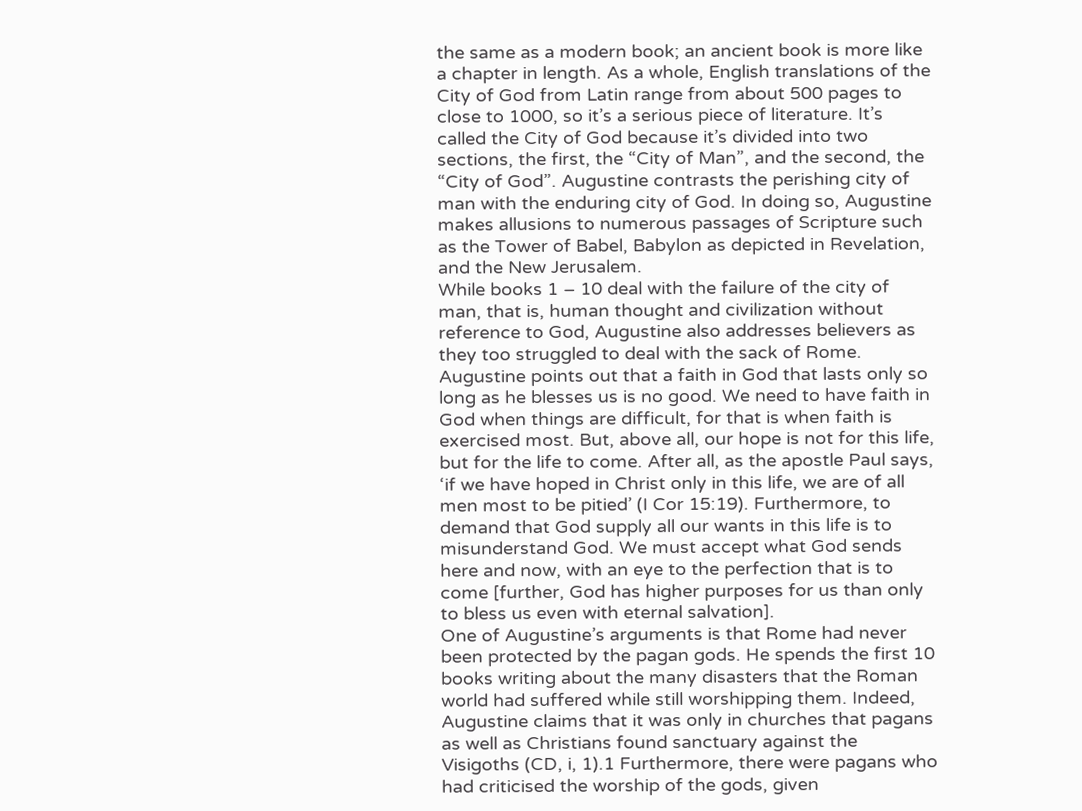the same as a modern book; an ancient book is more like a chapter in length. As a whole, English translations of the City of God from Latin range from about 500 pages to close to 1000, so it’s a serious piece of literature. It’s called the City of God because it’s divided into two sections, the first, the “City of Man”, and the second, the “City of God”. Augustine contrasts the perishing city of man with the enduring city of God. In doing so, Augustine makes allusions to numerous passages of Scripture such as the Tower of Babel, Babylon as depicted in Revelation, and the New Jerusalem.
While books 1 – 10 deal with the failure of the city of man, that is, human thought and civilization without reference to God, Augustine also addresses believers as they too struggled to deal with the sack of Rome. Augustine points out that a faith in God that lasts only so long as he blesses us is no good. We need to have faith in God when things are difficult, for that is when faith is exercised most. But, above all, our hope is not for this life, but for the life to come. After all, as the apostle Paul says, ‘if we have hoped in Christ only in this life, we are of all men most to be pitied’ (I Cor 15:19). Furthermore, to demand that God supply all our wants in this life is to misunderstand God. We must accept what God sends here and now, with an eye to the perfection that is to come [further, God has higher purposes for us than only to bless us even with eternal salvation].
One of Augustine’s arguments is that Rome had never been protected by the pagan gods. He spends the first 10 books writing about the many disasters that the Roman world had suffered while still worshipping them. Indeed, Augustine claims that it was only in churches that pagans as well as Christians found sanctuary against the Visigoths (CD, i, 1).1 Furthermore, there were pagans who had criticised the worship of the gods, given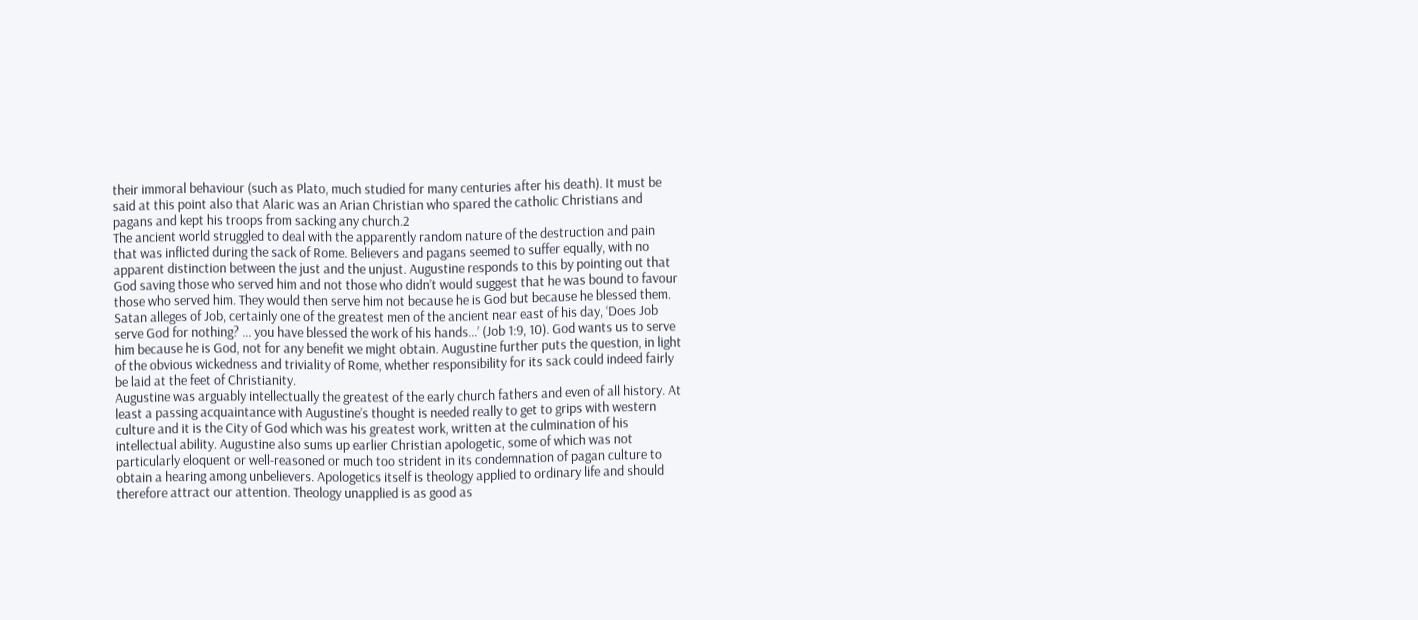their immoral behaviour (such as Plato, much studied for many centuries after his death). It must be said at this point also that Alaric was an Arian Christian who spared the catholic Christians and pagans and kept his troops from sacking any church.2
The ancient world struggled to deal with the apparently random nature of the destruction and pain that was inflicted during the sack of Rome. Believers and pagans seemed to suffer equally, with no apparent distinction between the just and the unjust. Augustine responds to this by pointing out that God saving those who served him and not those who didn’t would suggest that he was bound to favour those who served him. They would then serve him not because he is God but because he blessed them. Satan alleges of Job, certainly one of the greatest men of the ancient near east of his day, ‘Does Job serve God for nothing? … you have blessed the work of his hands…’ (Job 1:9, 10). God wants us to serve him because he is God, not for any benefit we might obtain. Augustine further puts the question, in light of the obvious wickedness and triviality of Rome, whether responsibility for its sack could indeed fairly be laid at the feet of Christianity.
Augustine was arguably intellectually the greatest of the early church fathers and even of all history. At least a passing acquaintance with Augustine’s thought is needed really to get to grips with western culture and it is the City of God which was his greatest work, written at the culmination of his intellectual ability. Augustine also sums up earlier Christian apologetic, some of which was not particularly eloquent or well-reasoned or much too strident in its condemnation of pagan culture to obtain a hearing among unbelievers. Apologetics itself is theology applied to ordinary life and should therefore attract our attention. Theology unapplied is as good as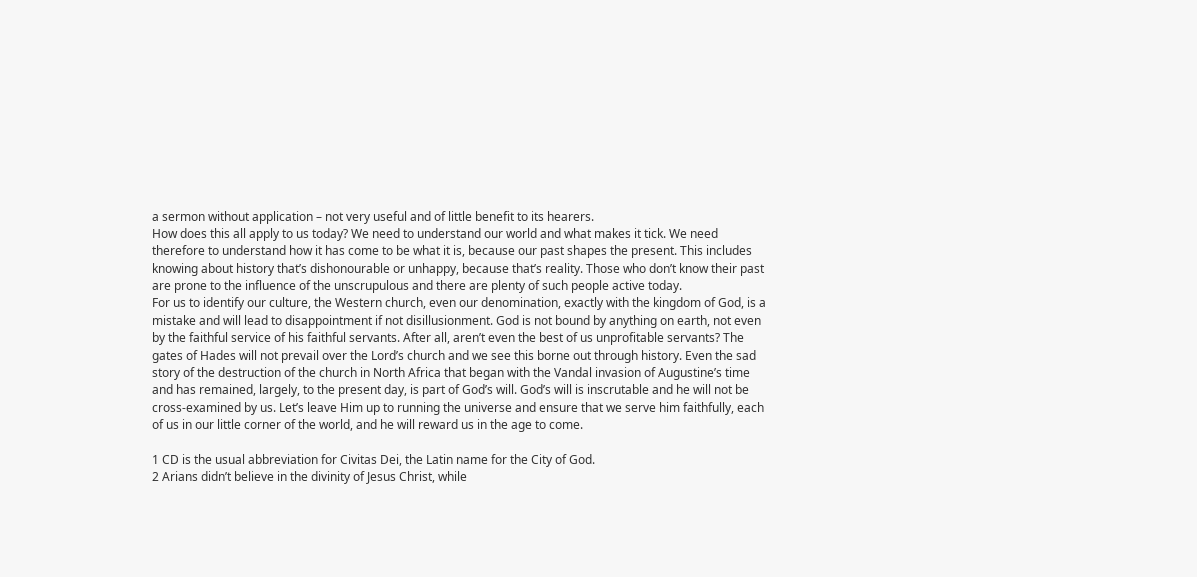a sermon without application – not very useful and of little benefit to its hearers.
How does this all apply to us today? We need to understand our world and what makes it tick. We need therefore to understand how it has come to be what it is, because our past shapes the present. This includes knowing about history that’s dishonourable or unhappy, because that’s reality. Those who don’t know their past are prone to the influence of the unscrupulous and there are plenty of such people active today.
For us to identify our culture, the Western church, even our denomination, exactly with the kingdom of God, is a mistake and will lead to disappointment if not disillusionment. God is not bound by anything on earth, not even by the faithful service of his faithful servants. After all, aren’t even the best of us unprofitable servants? The gates of Hades will not prevail over the Lord’s church and we see this borne out through history. Even the sad story of the destruction of the church in North Africa that began with the Vandal invasion of Augustine’s time and has remained, largely, to the present day, is part of God’s will. God’s will is inscrutable and he will not be cross-examined by us. Let’s leave Him up to running the universe and ensure that we serve him faithfully, each of us in our little corner of the world, and he will reward us in the age to come.

1 CD is the usual abbreviation for Civitas Dei, the Latin name for the City of God.
2 Arians didn’t believe in the divinity of Jesus Christ, while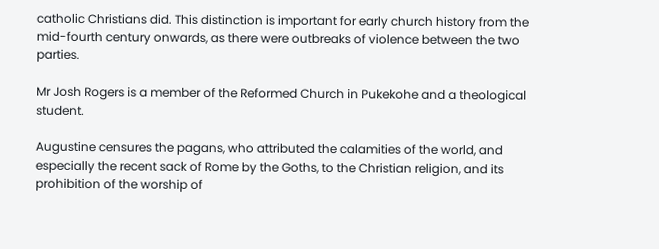catholic Christians did. This distinction is important for early church history from the mid-fourth century onwards, as there were outbreaks of violence between the two parties.

Mr Josh Rogers is a member of the Reformed Church in Pukekohe and a theological student.

Augustine censures the pagans, who attributed the calamities of the world, and especially the recent sack of Rome by the Goths, to the Christian religion, and its prohibition of the worship of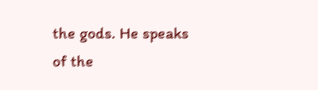the gods. He speaks of the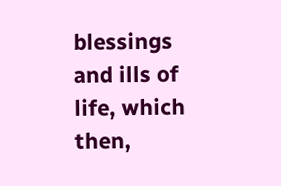blessings and ills of life, which then,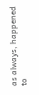as always, happened to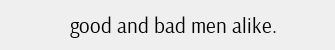good and bad men alike.